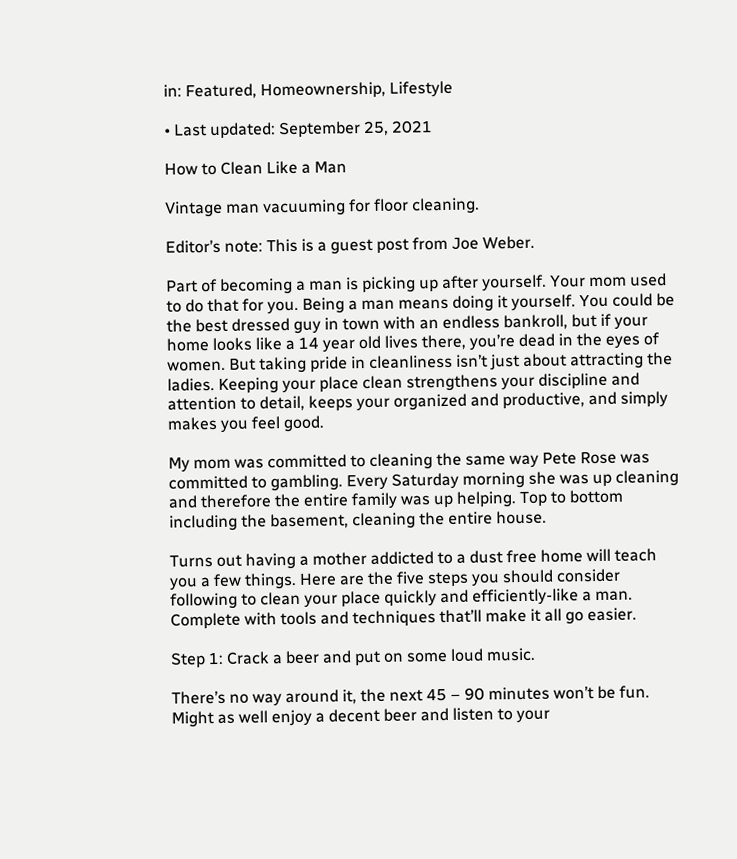in: Featured, Homeownership, Lifestyle

• Last updated: September 25, 2021

How to Clean Like a Man

Vintage man vacuuming for floor cleaning.

Editor’s note: This is a guest post from Joe Weber.

Part of becoming a man is picking up after yourself. Your mom used to do that for you. Being a man means doing it yourself. You could be the best dressed guy in town with an endless bankroll, but if your home looks like a 14 year old lives there, you’re dead in the eyes of women. But taking pride in cleanliness isn’t just about attracting the ladies. Keeping your place clean strengthens your discipline and attention to detail, keeps your organized and productive, and simply makes you feel good.

My mom was committed to cleaning the same way Pete Rose was committed to gambling. Every Saturday morning she was up cleaning and therefore the entire family was up helping. Top to bottom including the basement, cleaning the entire house.

Turns out having a mother addicted to a dust free home will teach you a few things. Here are the five steps you should consider following to clean your place quickly and efficiently-like a man. Complete with tools and techniques that’ll make it all go easier.

Step 1: Crack a beer and put on some loud music.

There’s no way around it, the next 45 – 90 minutes won’t be fun. Might as well enjoy a decent beer and listen to your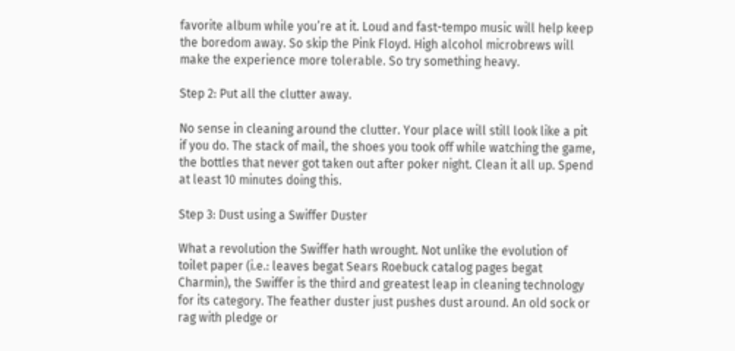favorite album while you’re at it. Loud and fast-tempo music will help keep the boredom away. So skip the Pink Floyd. High alcohol microbrews will make the experience more tolerable. So try something heavy.

Step 2: Put all the clutter away.

No sense in cleaning around the clutter. Your place will still look like a pit if you do. The stack of mail, the shoes you took off while watching the game, the bottles that never got taken out after poker night. Clean it all up. Spend at least 10 minutes doing this.

Step 3: Dust using a Swiffer Duster

What a revolution the Swiffer hath wrought. Not unlike the evolution of toilet paper (i.e.: leaves begat Sears Roebuck catalog pages begat Charmin), the Swiffer is the third and greatest leap in cleaning technology for its category. The feather duster just pushes dust around. An old sock or rag with pledge or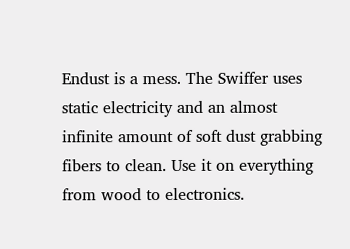Endust is a mess. The Swiffer uses static electricity and an almost infinite amount of soft dust grabbing fibers to clean. Use it on everything from wood to electronics.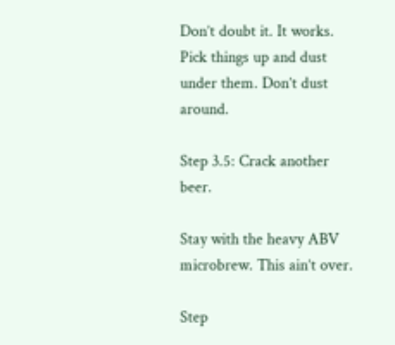Don’t doubt it. It works. Pick things up and dust under them. Don’t dust around.

Step 3.5: Crack another beer.

Stay with the heavy ABV microbrew. This ain’t over.

Step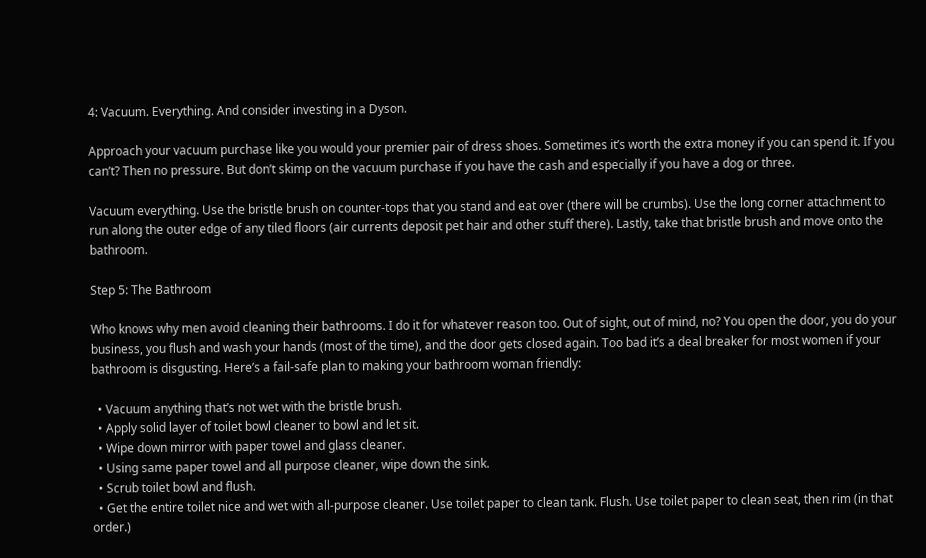4: Vacuum. Everything. And consider investing in a Dyson.

Approach your vacuum purchase like you would your premier pair of dress shoes. Sometimes it’s worth the extra money if you can spend it. If you can’t? Then no pressure. But don’t skimp on the vacuum purchase if you have the cash and especially if you have a dog or three.

Vacuum everything. Use the bristle brush on counter-tops that you stand and eat over (there will be crumbs). Use the long corner attachment to run along the outer edge of any tiled floors (air currents deposit pet hair and other stuff there). Lastly, take that bristle brush and move onto the bathroom.

Step 5: The Bathroom

Who knows why men avoid cleaning their bathrooms. I do it for whatever reason too. Out of sight, out of mind, no? You open the door, you do your business, you flush and wash your hands (most of the time), and the door gets closed again. Too bad it’s a deal breaker for most women if your bathroom is disgusting. Here’s a fail-safe plan to making your bathroom woman friendly:

  • Vacuum anything that’s not wet with the bristle brush.
  • Apply solid layer of toilet bowl cleaner to bowl and let sit.
  • Wipe down mirror with paper towel and glass cleaner.
  • Using same paper towel and all purpose cleaner, wipe down the sink.
  • Scrub toilet bowl and flush.
  • Get the entire toilet nice and wet with all-purpose cleaner. Use toilet paper to clean tank. Flush. Use toilet paper to clean seat, then rim (in that order.)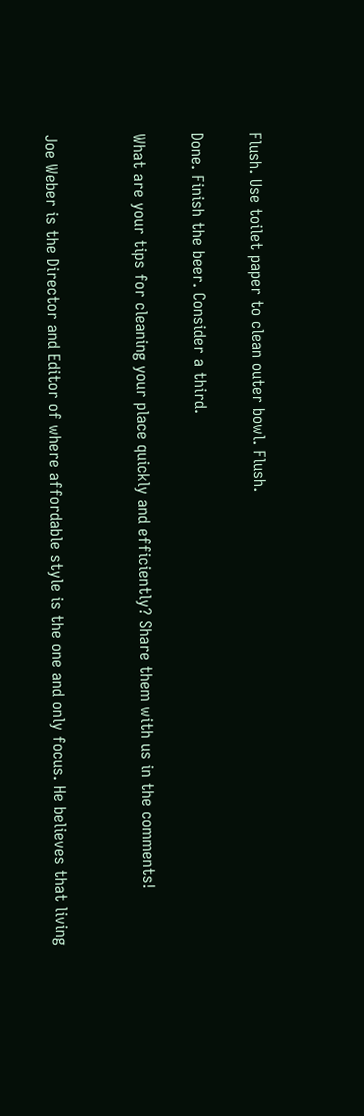Flush. Use toilet paper to clean outer bowl. Flush.

Done. Finish the beer. Consider a third.

What are your tips for cleaning your place quickly and efficiently? Share them with us in the comments!


Joe Weber is the Director and Editor of where affordable style is the one and only focus. He believes that living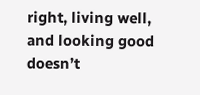right, living well, and looking good doesn’t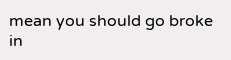mean you should go broke in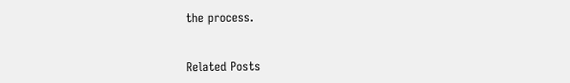the process.


Related Posts